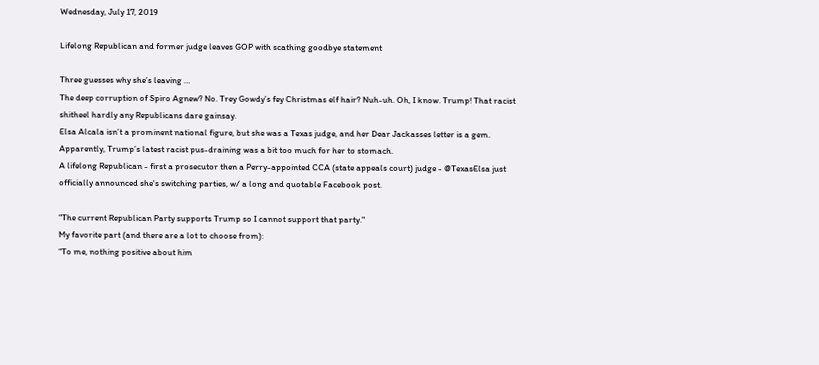Wednesday, July 17, 2019

Lifelong Republican and former judge leaves GOP with scathing goodbye statement

Three guesses why she’s leaving …
The deep corruption of Spiro Agnew? No. Trey Gowdy’s fey Christmas elf hair? Nuh-uh. Oh, I know. Trump! That racist shitheel hardly any Republicans dare gainsay.
Elsa Alcala isn’t a prominent national figure, but she was a Texas judge, and her Dear Jackasses letter is a gem. Apparently, Trump’s latest racist pus-draining was a bit too much for her to stomach.
A lifelong Republican - first a prosecutor then a Perry-appointed CCA (state appeals court) judge - @TexasElsa just officially announced she's switching parties, w/ a long and quotable Facebook post.

"The current Republican Party supports Trump so I cannot support that party."
My favorite part (and there are a lot to choose from):
“To me, nothing positive about him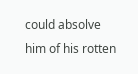could absolve him of his rotten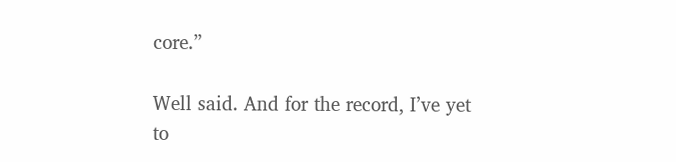core.”

Well said. And for the record, I’ve yet to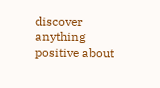discover anything positive about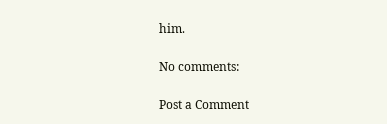him.

No comments:

Post a Comment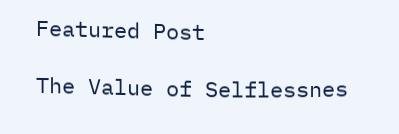Featured Post

The Value of Selflessnes